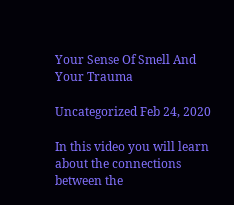Your Sense Of Smell And Your Trauma

Uncategorized Feb 24, 2020

In this video you will learn about the connections between the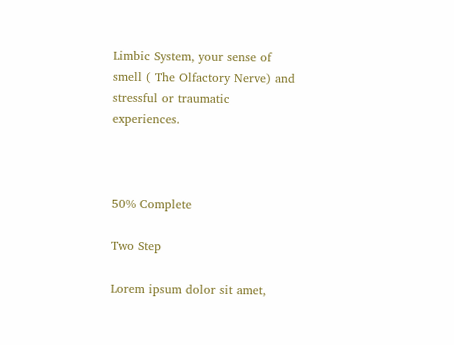Limbic System, your sense of smell ( The Olfactory Nerve) and stressful or traumatic experiences.



50% Complete

Two Step

Lorem ipsum dolor sit amet,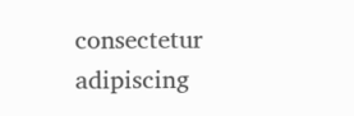consectetur adipiscing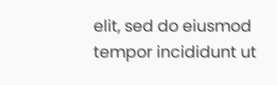elit, sed do eiusmod tempor incididunt ut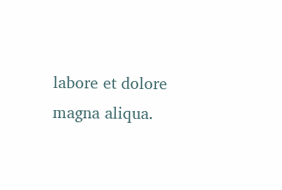labore et dolore magna aliqua.